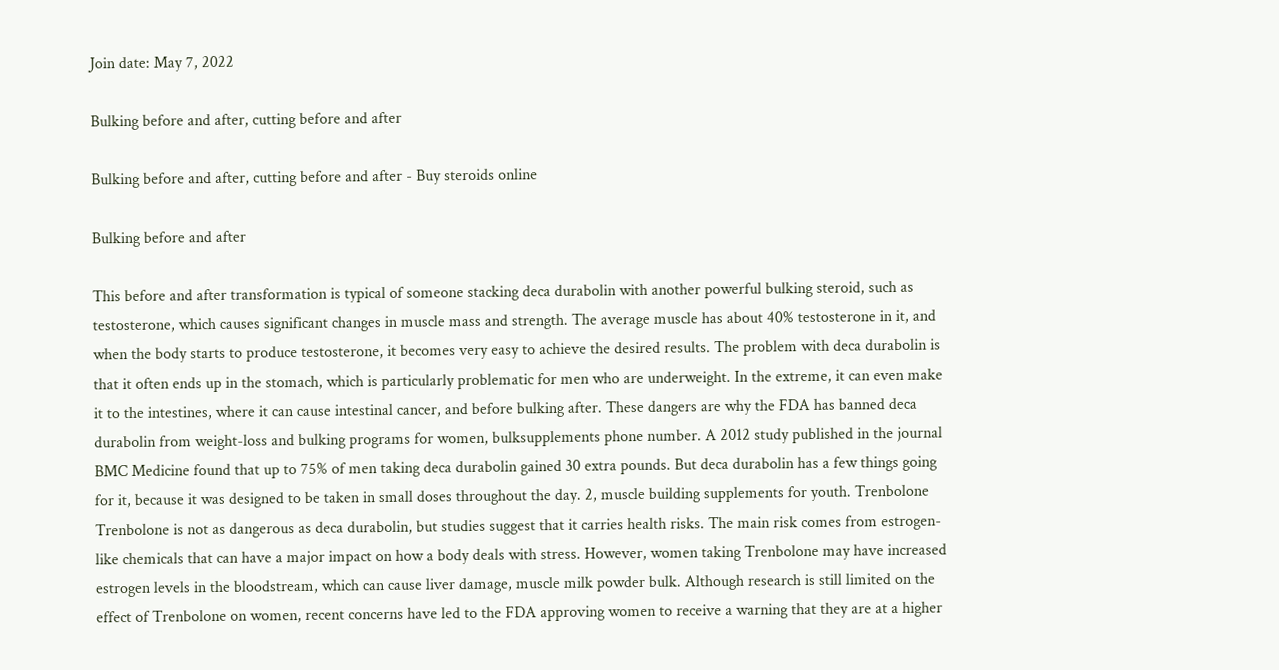Join date: May 7, 2022

Bulking before and after, cutting before and after

Bulking before and after, cutting before and after - Buy steroids online

Bulking before and after

This before and after transformation is typical of someone stacking deca durabolin with another powerful bulking steroid, such as testosterone, which causes significant changes in muscle mass and strength. The average muscle has about 40% testosterone in it, and when the body starts to produce testosterone, it becomes very easy to achieve the desired results. The problem with deca durabolin is that it often ends up in the stomach, which is particularly problematic for men who are underweight. In the extreme, it can even make it to the intestines, where it can cause intestinal cancer, and before bulking after. These dangers are why the FDA has banned deca durabolin from weight-loss and bulking programs for women, bulksupplements phone number. A 2012 study published in the journal BMC Medicine found that up to 75% of men taking deca durabolin gained 30 extra pounds. But deca durabolin has a few things going for it, because it was designed to be taken in small doses throughout the day. 2, muscle building supplements for youth. Trenbolone Trenbolone is not as dangerous as deca durabolin, but studies suggest that it carries health risks. The main risk comes from estrogen-like chemicals that can have a major impact on how a body deals with stress. However, women taking Trenbolone may have increased estrogen levels in the bloodstream, which can cause liver damage, muscle milk powder bulk. Although research is still limited on the effect of Trenbolone on women, recent concerns have led to the FDA approving women to receive a warning that they are at a higher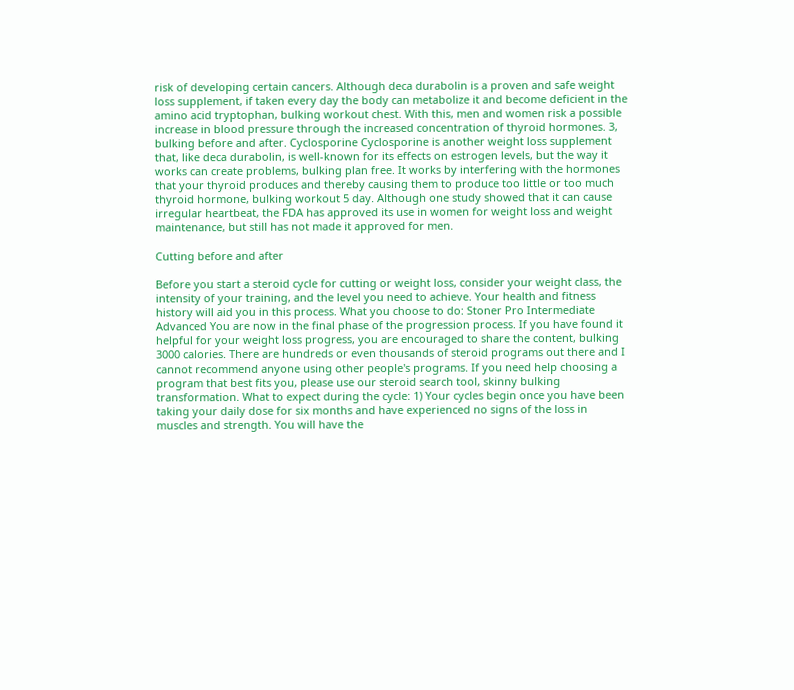risk of developing certain cancers. Although deca durabolin is a proven and safe weight loss supplement, if taken every day the body can metabolize it and become deficient in the amino acid tryptophan, bulking workout chest. With this, men and women risk a possible increase in blood pressure through the increased concentration of thyroid hormones. 3, bulking before and after. Cyclosporine Cyclosporine is another weight loss supplement that, like deca durabolin, is well-known for its effects on estrogen levels, but the way it works can create problems, bulking plan free. It works by interfering with the hormones that your thyroid produces and thereby causing them to produce too little or too much thyroid hormone, bulking workout 5 day. Although one study showed that it can cause irregular heartbeat, the FDA has approved its use in women for weight loss and weight maintenance, but still has not made it approved for men.

Cutting before and after

Before you start a steroid cycle for cutting or weight loss, consider your weight class, the intensity of your training, and the level you need to achieve. Your health and fitness history will aid you in this process. What you choose to do: Stoner Pro Intermediate Advanced You are now in the final phase of the progression process. If you have found it helpful for your weight loss progress, you are encouraged to share the content, bulking 3000 calories. There are hundreds or even thousands of steroid programs out there and I cannot recommend anyone using other people's programs. If you need help choosing a program that best fits you, please use our steroid search tool, skinny bulking transformation. What to expect during the cycle: 1) Your cycles begin once you have been taking your daily dose for six months and have experienced no signs of the loss in muscles and strength. You will have the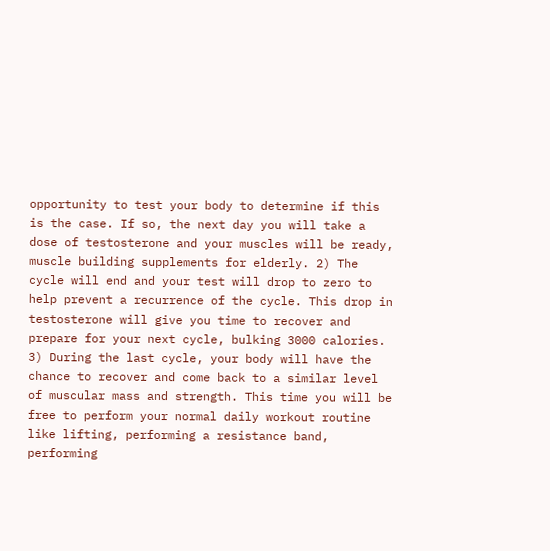opportunity to test your body to determine if this is the case. If so, the next day you will take a dose of testosterone and your muscles will be ready, muscle building supplements for elderly. 2) The cycle will end and your test will drop to zero to help prevent a recurrence of the cycle. This drop in testosterone will give you time to recover and prepare for your next cycle, bulking 3000 calories. 3) During the last cycle, your body will have the chance to recover and come back to a similar level of muscular mass and strength. This time you will be free to perform your normal daily workout routine like lifting, performing a resistance band, performing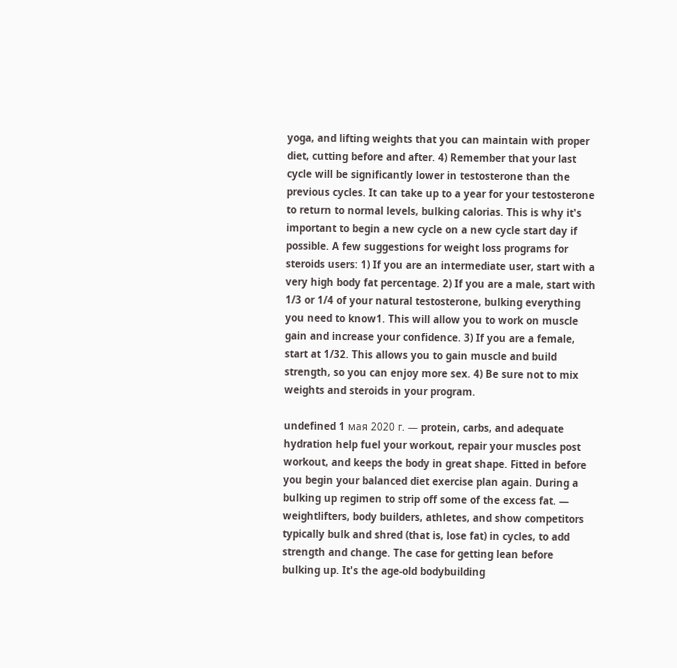yoga, and lifting weights that you can maintain with proper diet, cutting before and after. 4) Remember that your last cycle will be significantly lower in testosterone than the previous cycles. It can take up to a year for your testosterone to return to normal levels, bulking calorias. This is why it's important to begin a new cycle on a new cycle start day if possible. A few suggestions for weight loss programs for steroids users: 1) If you are an intermediate user, start with a very high body fat percentage. 2) If you are a male, start with 1/3 or 1/4 of your natural testosterone, bulking everything you need to know1. This will allow you to work on muscle gain and increase your confidence. 3) If you are a female, start at 1/32. This allows you to gain muscle and build strength, so you can enjoy more sex. 4) Be sure not to mix weights and steroids in your program.

undefined 1 мая 2020 г. — protein, carbs, and adequate hydration help fuel your workout, repair your muscles post workout, and keeps the body in great shape. Fitted in before you begin your balanced diet exercise plan again. During a bulking up regimen to strip off some of the excess fat. — weightlifters, body builders, athletes, and show competitors typically bulk and shred (that is, lose fat) in cycles, to add strength and change. The case for getting lean before bulking up. It's the age-old bodybuilding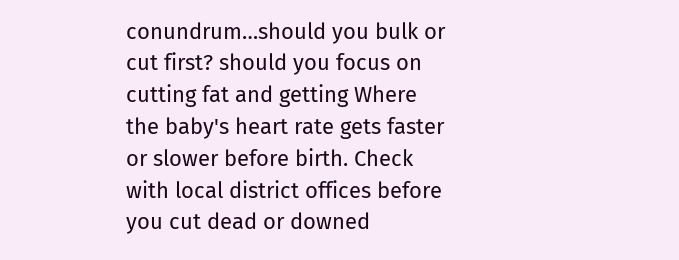conundrum…should you bulk or cut first? should you focus on cutting fat and getting Where the baby's heart rate gets faster or slower before birth. Check with local district offices before you cut dead or downed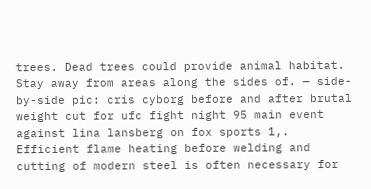trees. Dead trees could provide animal habitat. Stay away from areas along the sides of. — side-by-side pic: cris cyborg before and after brutal weight cut for ufc fight night 95 main event against lina lansberg on fox sports 1,. Efficient flame heating before welding and cutting of modern steel is often necessary for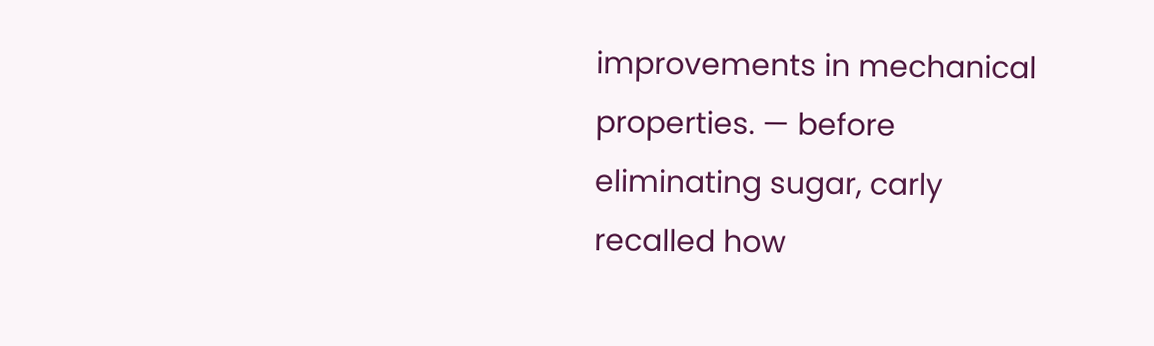improvements in mechanical properties. — before eliminating sugar, carly recalled how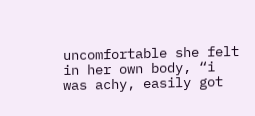uncomfortable she felt in her own body, “i was achy, easily got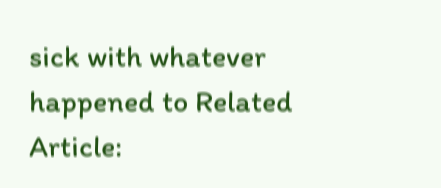sick with whatever happened to Related Article: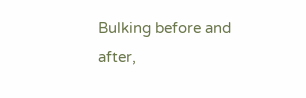Bulking before and after,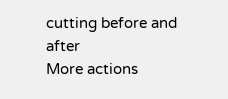cutting before and after
More actions